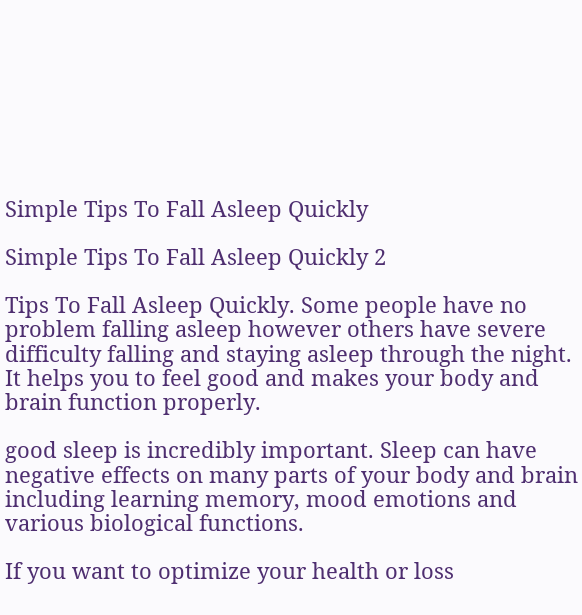Simple Tips To Fall Asleep Quickly

Simple Tips To Fall Asleep Quickly 2

Tips To Fall Asleep Quickly. Some people have no problem falling asleep however others have severe difficulty falling and staying asleep through the night. It helps you to feel good and makes your body and brain function properly.

good sleep is incredibly important. Sleep can have negative effects on many parts of your body and brain including learning memory, mood emotions and various biological functions.

If you want to optimize your health or loss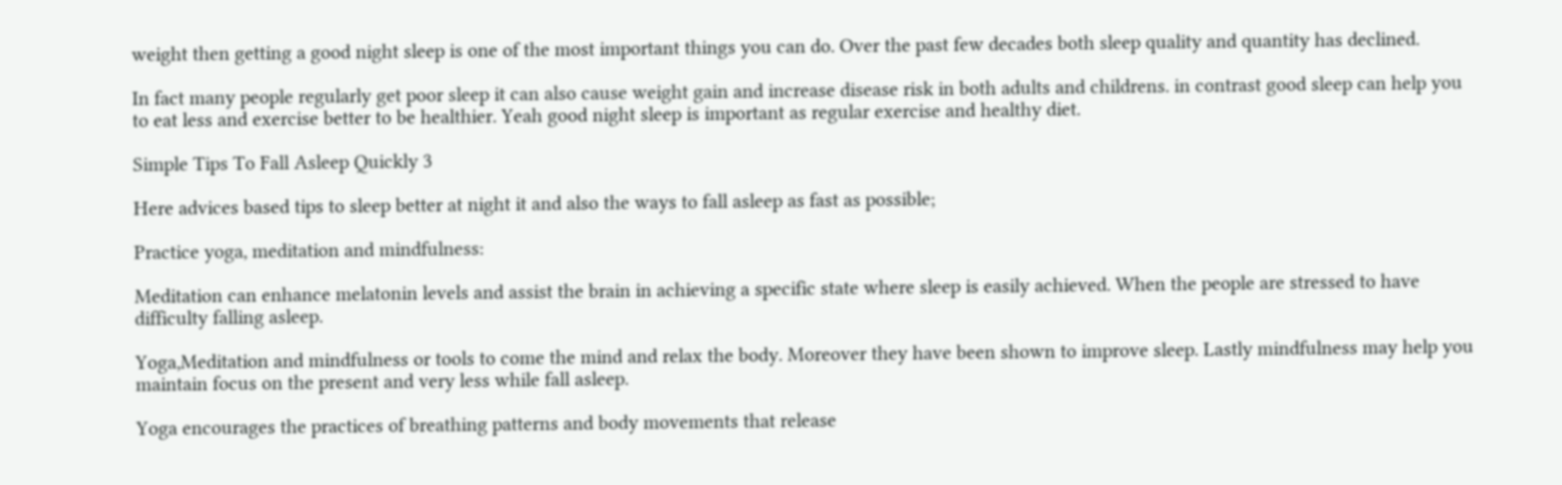weight then getting a good night sleep is one of the most important things you can do. Over the past few decades both sleep quality and quantity has declined.

In fact many people regularly get poor sleep it can also cause weight gain and increase disease risk in both adults and childrens. in contrast good sleep can help you to eat less and exercise better to be healthier. Yeah good night sleep is important as regular exercise and healthy diet.

Simple Tips To Fall Asleep Quickly 3

Here advices based tips to sleep better at night it and also the ways to fall asleep as fast as possible;

Practice yoga, meditation and mindfulness:

Meditation can enhance melatonin levels and assist the brain in achieving a specific state where sleep is easily achieved. When the people are stressed to have difficulty falling asleep.

Yoga,Meditation and mindfulness or tools to come the mind and relax the body. Moreover they have been shown to improve sleep. Lastly mindfulness may help you maintain focus on the present and very less while fall asleep.

Yoga encourages the practices of breathing patterns and body movements that release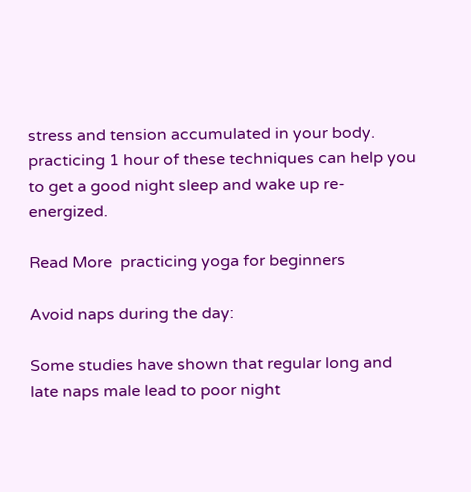stress and tension accumulated in your body. practicing 1 hour of these techniques can help you to get a good night sleep and wake up re-energized.

Read More  practicing yoga for beginners

Avoid naps during the day:

Some studies have shown that regular long and late naps male lead to poor night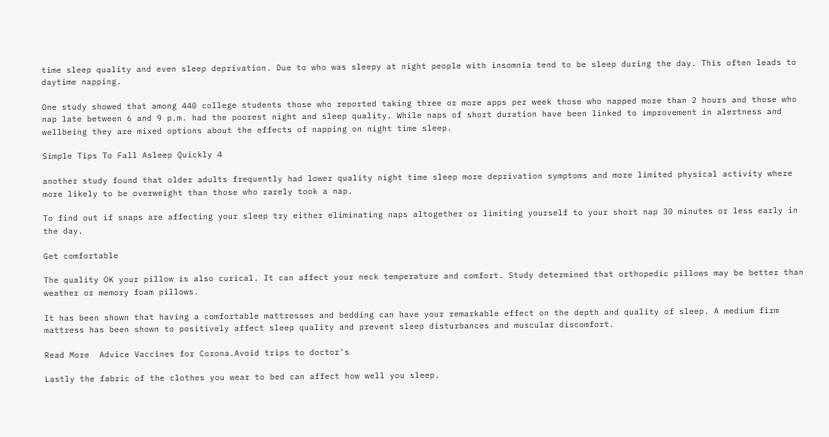time sleep quality and even sleep deprivation. Due to who was sleepy at night people with insomnia tend to be sleep during the day. This often leads to daytime napping.

One study showed that among 440 college students those who reported taking three or more apps per week those who napped more than 2 hours and those who nap late between 6 and 9 p.m. had the poorest night and sleep quality. While naps of short duration have been linked to improvement in alertness and wellbeing they are mixed options about the effects of napping on night time sleep.

Simple Tips To Fall Asleep Quickly 4

another study found that older adults frequently had lower quality night time sleep more deprivation symptoms and more limited physical activity where more likely to be overweight than those who rarely took a nap.

To find out if snaps are affecting your sleep try either eliminating naps altogether or limiting yourself to your short nap 30 minutes or less early in the day.

Get comfortable

The quality OK your pillow is also curical. It can affect your neck temperature and comfort. Study determined that orthopedic pillows may be better than weather or memory foam pillows.

It has been shown that having a comfortable mattresses and bedding can have your remarkable effect on the depth and quality of sleep. A medium firm mattress has been shown to positively affect sleep quality and prevent sleep disturbances and muscular discomfort.

Read More  Advice Vaccines for Corona.Avoid trips to doctor's

Lastly the fabric of the clothes you wear to bed can affect how well you sleep.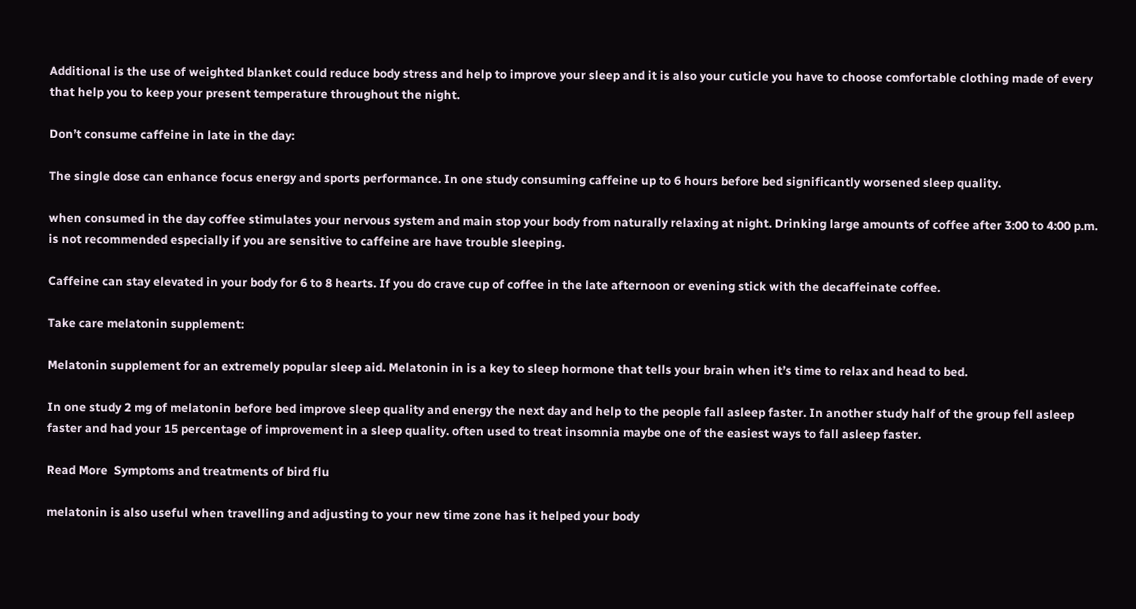Additional is the use of weighted blanket could reduce body stress and help to improve your sleep and it is also your cuticle you have to choose comfortable clothing made of every that help you to keep your present temperature throughout the night.

Don’t consume caffeine in late in the day:

The single dose can enhance focus energy and sports performance. In one study consuming caffeine up to 6 hours before bed significantly worsened sleep quality.

when consumed in the day coffee stimulates your nervous system and main stop your body from naturally relaxing at night. Drinking large amounts of coffee after 3:00 to 4:00 p.m. is not recommended especially if you are sensitive to caffeine are have trouble sleeping.

Caffeine can stay elevated in your body for 6 to 8 hearts. If you do crave cup of coffee in the late afternoon or evening stick with the decaffeinate coffee.

Take care melatonin supplement:

Melatonin supplement for an extremely popular sleep aid. Melatonin in is a key to sleep hormone that tells your brain when it’s time to relax and head to bed.

In one study 2 mg of melatonin before bed improve sleep quality and energy the next day and help to the people fall asleep faster. In another study half of the group fell asleep faster and had your 15 percentage of improvement in a sleep quality. often used to treat insomnia maybe one of the easiest ways to fall asleep faster.

Read More  Symptoms and treatments of bird flu

melatonin is also useful when travelling and adjusting to your new time zone has it helped your body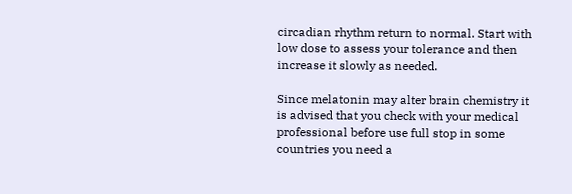circadian rhythm return to normal. Start with low dose to assess your tolerance and then increase it slowly as needed.

Since melatonin may alter brain chemistry it is advised that you check with your medical professional before use full stop in some countries you need a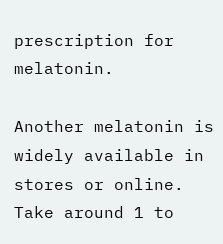prescription for melatonin.

Another melatonin is widely available in stores or online. Take around 1 to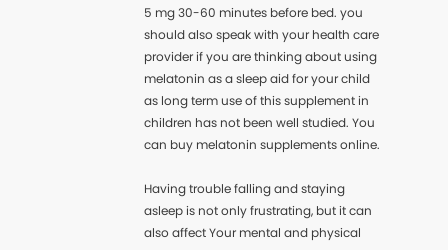5 mg 30-60 minutes before bed. you should also speak with your health care provider if you are thinking about using melatonin as a sleep aid for your child as long term use of this supplement in children has not been well studied. You can buy melatonin supplements online.

Having trouble falling and staying asleep is not only frustrating, but it can also affect Your mental and physical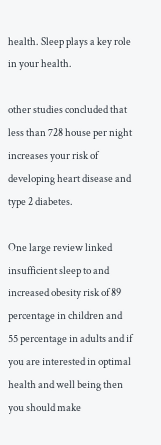health. Sleep plays a key role in your health.

other studies concluded that less than 728 house per night increases your risk of developing heart disease and type 2 diabetes.

One large review linked insufficient sleep to and increased obesity risk of 89 percentage in children and 55 percentage in adults and if you are interested in optimal health and well being then you should make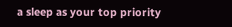a sleep as your top priority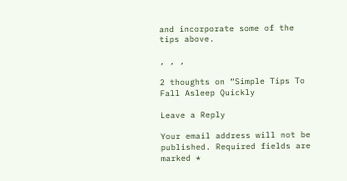and incorporate some of the tips above.

, , ,

2 thoughts on “Simple Tips To Fall Asleep Quickly

Leave a Reply

Your email address will not be published. Required fields are marked *